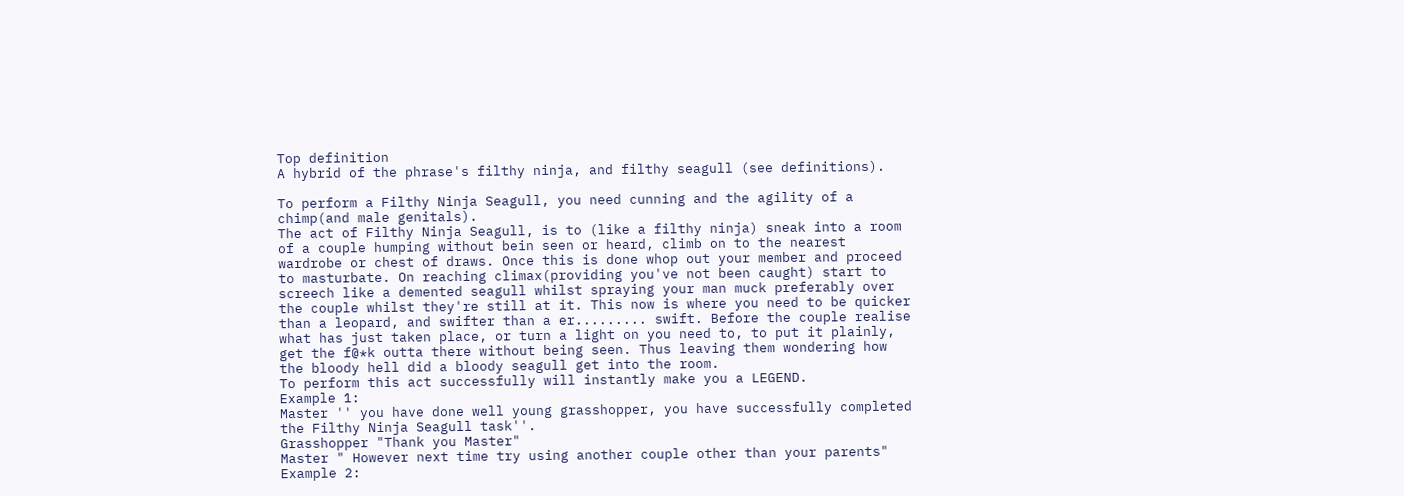Top definition
A hybrid of the phrase's filthy ninja, and filthy seagull (see definitions).

To perform a Filthy Ninja Seagull, you need cunning and the agility of a chimp(and male genitals).
The act of Filthy Ninja Seagull, is to (like a filthy ninja) sneak into a room of a couple humping without bein seen or heard, climb on to the nearest wardrobe or chest of draws. Once this is done whop out your member and proceed to masturbate. On reaching climax(providing you've not been caught) start to screech like a demented seagull whilst spraying your man muck preferably over the couple whilst they're still at it. This now is where you need to be quicker than a leopard, and swifter than a er......... swift. Before the couple realise what has just taken place, or turn a light on you need to, to put it plainly, get the f@*k outta there without being seen. Thus leaving them wondering how the bloody hell did a bloody seagull get into the room.
To perform this act successfully will instantly make you a LEGEND.
Example 1:
Master '' you have done well young grasshopper, you have successfully completed the Filthy Ninja Seagull task''.
Grasshopper "Thank you Master"
Master " However next time try using another couple other than your parents"
Example 2: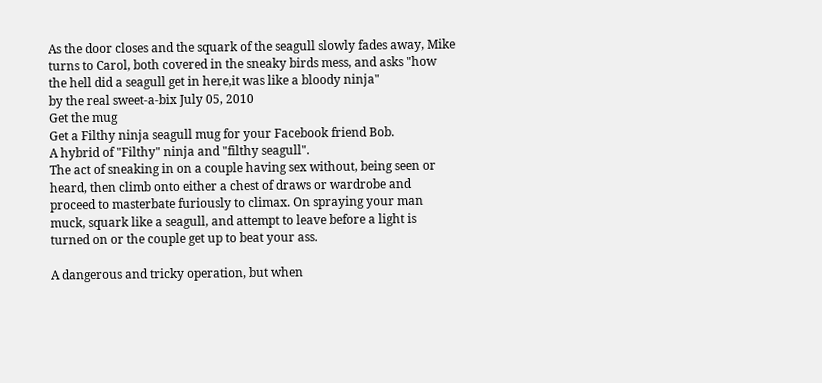As the door closes and the squark of the seagull slowly fades away, Mike turns to Carol, both covered in the sneaky birds mess, and asks "how the hell did a seagull get in here,it was like a bloody ninja"
by the real sweet-a-bix July 05, 2010
Get the mug
Get a Filthy ninja seagull mug for your Facebook friend Bob.
A hybrid of "Filthy" ninja and "filthy seagull".
The act of sneaking in on a couple having sex without, being seen or heard, then climb onto either a chest of draws or wardrobe and proceed to masterbate furiously to climax. On spraying your man muck, squark like a seagull, and attempt to leave before a light is turned on or the couple get up to beat your ass.

A dangerous and tricky operation, but when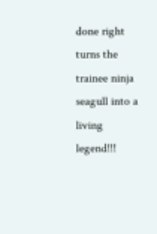done right turns the trainee ninja seagull into a living legend!!!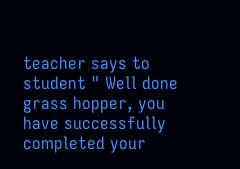teacher says to student " Well done grass hopper, you have successfully completed your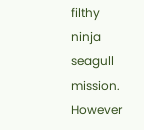filthy ninja seagull mission. However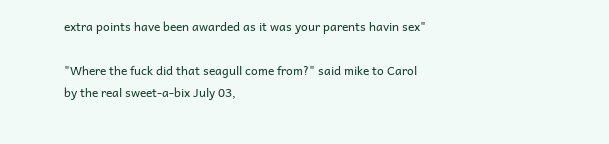extra points have been awarded as it was your parents havin sex"

"Where the fuck did that seagull come from?" said mike to Carol
by the real sweet-a-bix July 03,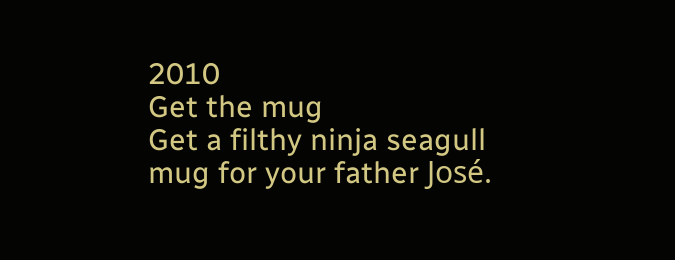2010
Get the mug
Get a filthy ninja seagull mug for your father José.